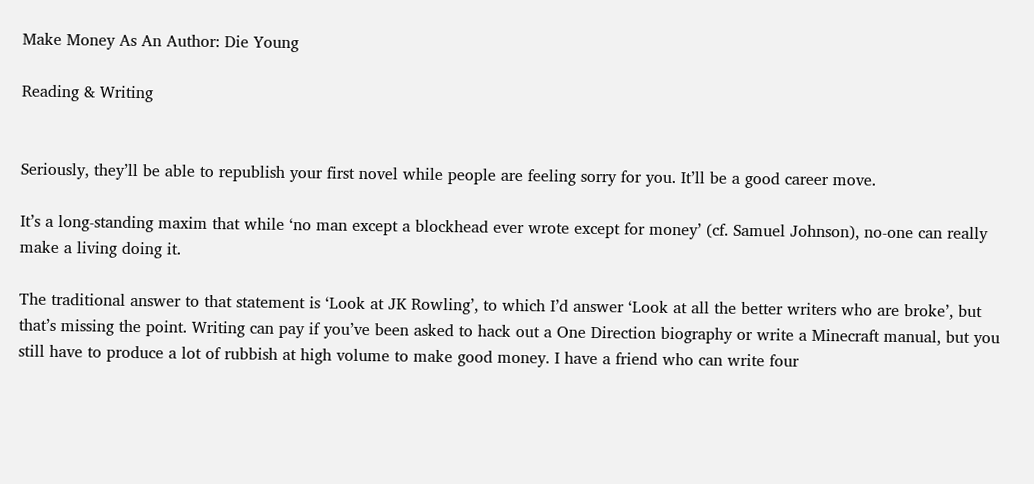Make Money As An Author: Die Young

Reading & Writing


Seriously, they’ll be able to republish your first novel while people are feeling sorry for you. It’ll be a good career move.

It’s a long-standing maxim that while ‘no man except a blockhead ever wrote except for money’ (cf. Samuel Johnson), no-one can really make a living doing it.

The traditional answer to that statement is ‘Look at JK Rowling’, to which I’d answer ‘Look at all the better writers who are broke’, but that’s missing the point. Writing can pay if you’ve been asked to hack out a One Direction biography or write a Minecraft manual, but you still have to produce a lot of rubbish at high volume to make good money. I have a friend who can write four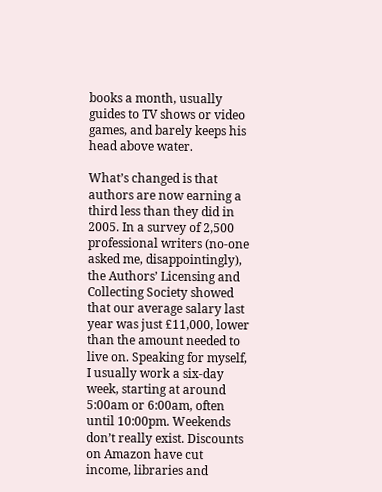books a month, usually guides to TV shows or video games, and barely keeps his head above water.

What’s changed is that authors are now earning a third less than they did in 2005. In a survey of 2,500 professional writers (no-one asked me, disappointingly), the Authors’ Licensing and Collecting Society showed that our average salary last year was just £11,000, lower than the amount needed to live on. Speaking for myself, I usually work a six-day week, starting at around 5:00am or 6:00am, often until 10:00pm. Weekends don’t really exist. Discounts on Amazon have cut income, libraries and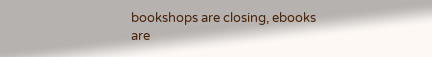bookshops are closing, ebooks are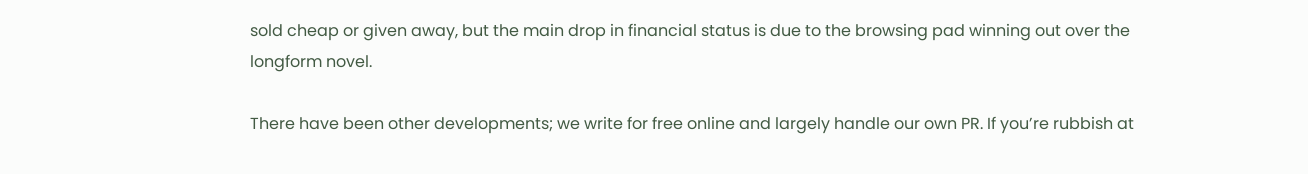sold cheap or given away, but the main drop in financial status is due to the browsing pad winning out over the longform novel.

There have been other developments; we write for free online and largely handle our own PR. If you’re rubbish at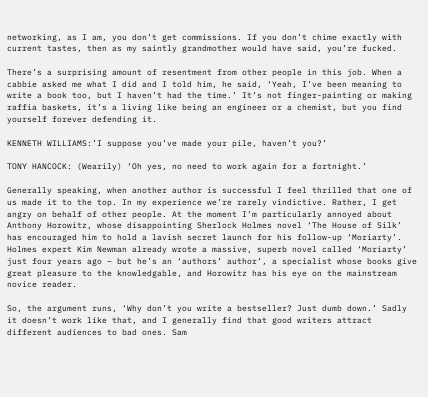networking, as I am, you don’t get commissions. If you don’t chime exactly with current tastes, then as my saintly grandmother would have said, you’re fucked.

There’s a surprising amount of resentment from other people in this job. When a cabbie asked me what I did and I told him, he said, ‘Yeah, I’ve been meaning to write a book too, but I haven’t had the time.’ It’s not finger-painting or making raffia baskets, it’s a living like being an engineer or a chemist, but you find yourself forever defending it.

KENNETH WILLIAMS:’I suppose you’ve made your pile, haven’t you?’

TONY HANCOCK: (Wearily) ‘Oh yes, no need to work again for a fortnight.’

Generally speaking, when another author is successful I feel thrilled that one of us made it to the top. In my experience we’re rarely vindictive. Rather, I get angry on behalf of other people. At the moment I’m particularly annoyed about Anthony Horowitz, whose disappointing Sherlock Holmes novel ‘The House of Silk’ has encouraged him to hold a lavish secret launch for his follow-up ‘Moriarty’. Holmes expert Kim Newman already wrote a massive, superb novel called ‘Moriarty’ just four years ago – but he’s an ‘authors’ author’, a specialist whose books give great pleasure to the knowledgable, and Horowitz has his eye on the mainstream novice reader.

So, the argument runs, ‘Why don’t you write a bestseller? Just dumb down.’ Sadly it doesn’t work like that, and I generally find that good writers attract different audiences to bad ones. Sam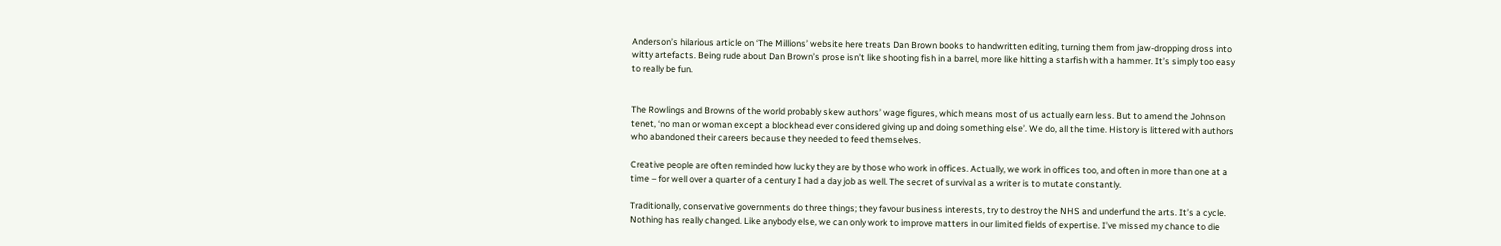Anderson’s hilarious article on ‘The Millions’ website here treats Dan Brown books to handwritten editing, turning them from jaw-dropping dross into witty artefacts. Being rude about Dan Brown’s prose isn’t like shooting fish in a barrel, more like hitting a starfish with a hammer. It’s simply too easy to really be fun.


The Rowlings and Browns of the world probably skew authors’ wage figures, which means most of us actually earn less. But to amend the Johnson tenet, ‘no man or woman except a blockhead ever considered giving up and doing something else’. We do, all the time. History is littered with authors who abandoned their careers because they needed to feed themselves.

Creative people are often reminded how lucky they are by those who work in offices. Actually, we work in offices too, and often in more than one at a time – for well over a quarter of a century I had a day job as well. The secret of survival as a writer is to mutate constantly.

Traditionally, conservative governments do three things; they favour business interests, try to destroy the NHS and underfund the arts. It’s a cycle. Nothing has really changed. Like anybody else, we can only work to improve matters in our limited fields of expertise. I’ve missed my chance to die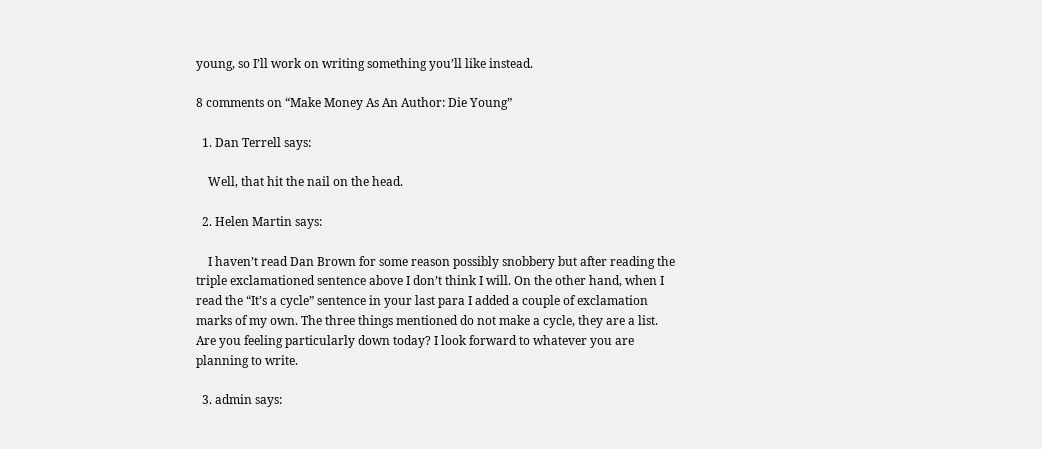young, so I’ll work on writing something you’ll like instead.

8 comments on “Make Money As An Author: Die Young”

  1. Dan Terrell says:

    Well, that hit the nail on the head.

  2. Helen Martin says:

    I haven’t read Dan Brown for some reason possibly snobbery but after reading the triple exclamationed sentence above I don’t think I will. On the other hand, when I read the “It’s a cycle” sentence in your last para I added a couple of exclamation marks of my own. The three things mentioned do not make a cycle, they are a list. Are you feeling particularly down today? I look forward to whatever you are planning to write.

  3. admin says: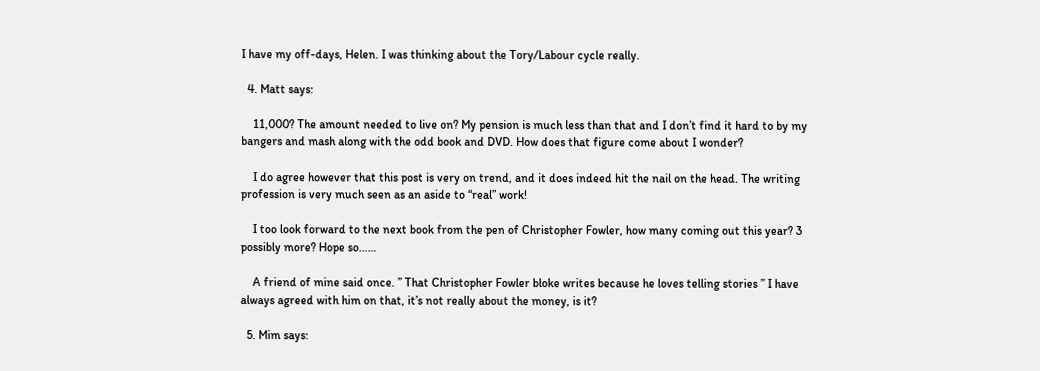I have my off-days, Helen. I was thinking about the Tory/Labour cycle really.

  4. Matt says:

    11,000? The amount needed to live on? My pension is much less than that and I don’t find it hard to by my bangers and mash along with the odd book and DVD. How does that figure come about I wonder?

    I do agree however that this post is very on trend, and it does indeed hit the nail on the head. The writing profession is very much seen as an aside to “real” work!

    I too look forward to the next book from the pen of Christopher Fowler, how many coming out this year? 3 possibly more? Hope so……

    A friend of mine said once. ” That Christopher Fowler bloke writes because he loves telling stories ” I have always agreed with him on that, it’s not really about the money, is it?

  5. Mim says: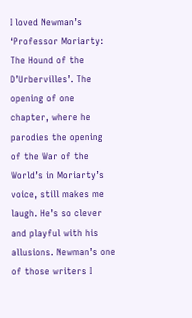I loved Newman’s ‘Professor Moriarty: The Hound of the D’Urbervilles’. The opening of one chapter, where he parodies the opening of the War of the World’s in Moriarty’s voice, still makes me laugh. He’s so clever and playful with his allusions. Newman’s one of those writers I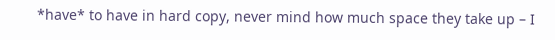*have* to have in hard copy, never mind how much space they take up – I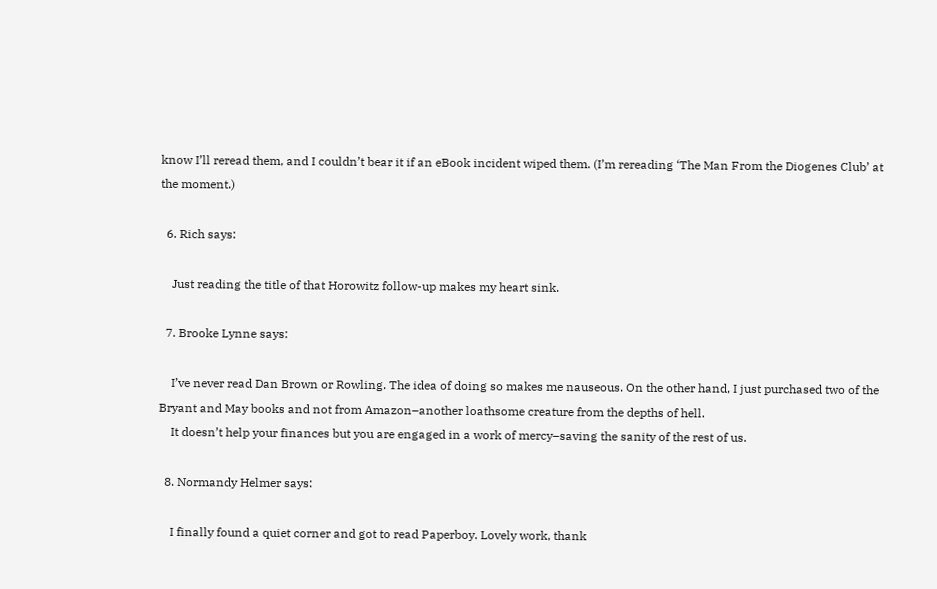know I’ll reread them, and I couldn’t bear it if an eBook incident wiped them. (I’m rereading ‘The Man From the Diogenes Club’ at the moment.)

  6. Rich says:

    Just reading the title of that Horowitz follow-up makes my heart sink.

  7. Brooke Lynne says:

    I’ve never read Dan Brown or Rowling. The idea of doing so makes me nauseous. On the other hand, I just purchased two of the Bryant and May books and not from Amazon–another loathsome creature from the depths of hell.
    It doesn’t help your finances but you are engaged in a work of mercy–saving the sanity of the rest of us.

  8. Normandy Helmer says:

    I finally found a quiet corner and got to read Paperboy. Lovely work, thank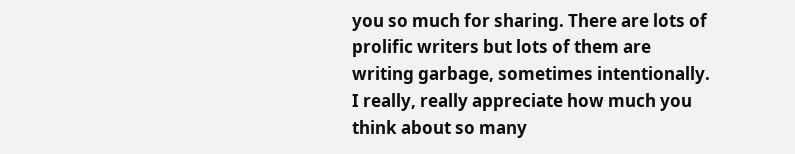you so much for sharing. There are lots of prolific writers but lots of them are writing garbage, sometimes intentionally. I really, really appreciate how much you think about so many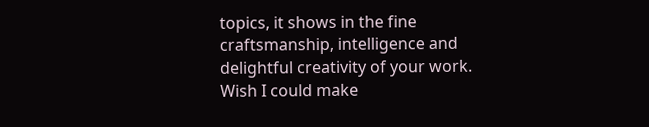topics, it shows in the fine craftsmanship, intelligence and delightful creativity of your work. Wish I could make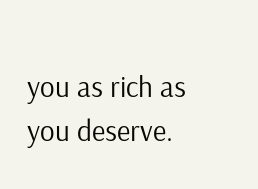you as rich as you deserve.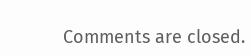Comments are closed.